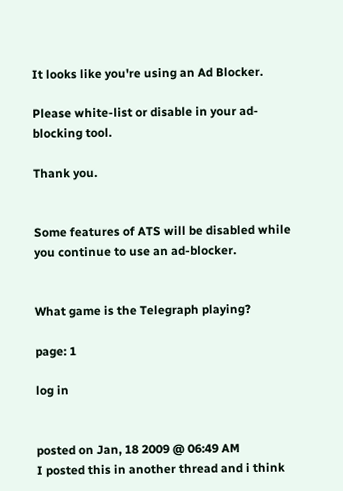It looks like you're using an Ad Blocker.

Please white-list or disable in your ad-blocking tool.

Thank you.


Some features of ATS will be disabled while you continue to use an ad-blocker.


What game is the Telegraph playing?

page: 1

log in


posted on Jan, 18 2009 @ 06:49 AM
I posted this in another thread and i think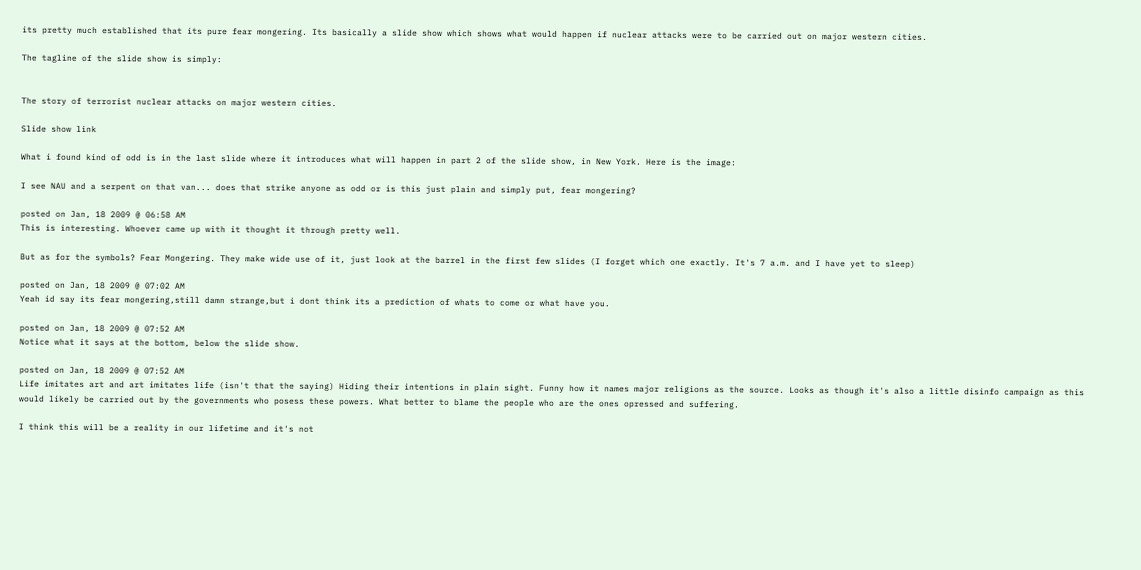its pretty much established that its pure fear mongering. Its basically a slide show which shows what would happen if nuclear attacks were to be carried out on major western cities.

The tagline of the slide show is simply:


The story of terrorist nuclear attacks on major western cities.

Slide show link

What i found kind of odd is in the last slide where it introduces what will happen in part 2 of the slide show, in New York. Here is the image:

I see NAU and a serpent on that van... does that strike anyone as odd or is this just plain and simply put, fear mongering?

posted on Jan, 18 2009 @ 06:58 AM
This is interesting. Whoever came up with it thought it through pretty well.

But as for the symbols? Fear Mongering. They make wide use of it, just look at the barrel in the first few slides (I forget which one exactly. It's 7 a.m. and I have yet to sleep)

posted on Jan, 18 2009 @ 07:02 AM
Yeah id say its fear mongering,still damn strange,but i dont think its a prediction of whats to come or what have you.

posted on Jan, 18 2009 @ 07:52 AM
Notice what it says at the bottom, below the slide show.

posted on Jan, 18 2009 @ 07:52 AM
Life imitates art and art imitates life (isn't that the saying) Hiding their intentions in plain sight. Funny how it names major religions as the source. Looks as though it's also a little disinfo campaign as this would likely be carried out by the governments who posess these powers. What better to blame the people who are the ones opressed and suffering.

I think this will be a reality in our lifetime and it's not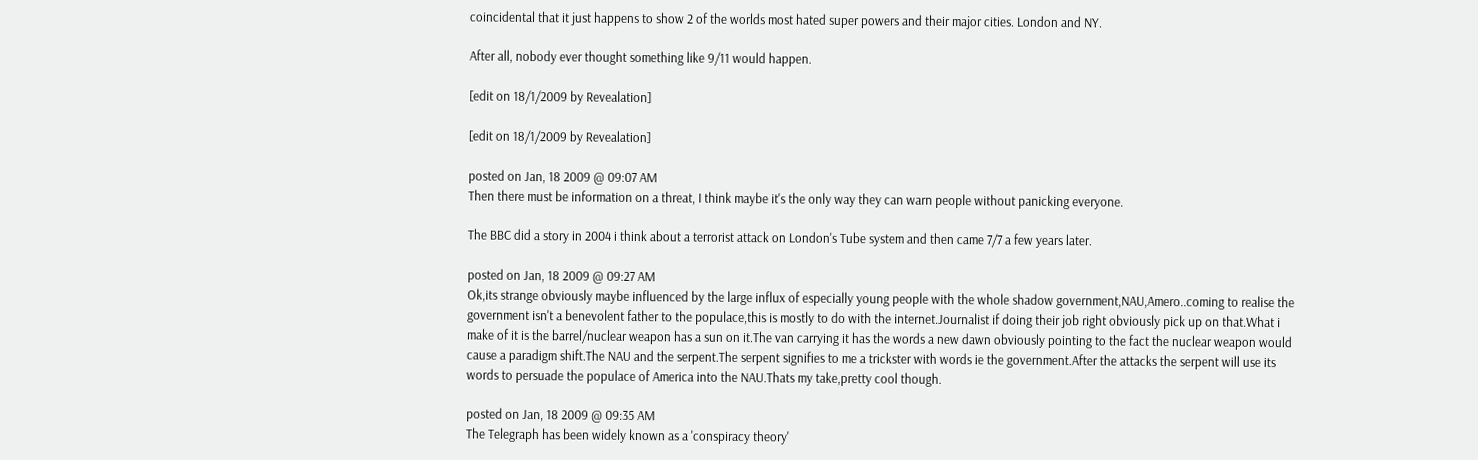coincidental that it just happens to show 2 of the worlds most hated super powers and their major cities. London and NY.

After all, nobody ever thought something like 9/11 would happen.

[edit on 18/1/2009 by Revealation]

[edit on 18/1/2009 by Revealation]

posted on Jan, 18 2009 @ 09:07 AM
Then there must be information on a threat, I think maybe it's the only way they can warn people without panicking everyone.

The BBC did a story in 2004 i think about a terrorist attack on London's Tube system and then came 7/7 a few years later.

posted on Jan, 18 2009 @ 09:27 AM
Ok,its strange obviously maybe influenced by the large influx of especially young people with the whole shadow government,NAU,Amero..coming to realise the government isn't a benevolent father to the populace,this is mostly to do with the internet.Journalist if doing their job right obviously pick up on that.What i make of it is the barrel/nuclear weapon has a sun on it.The van carrying it has the words a new dawn obviously pointing to the fact the nuclear weapon would cause a paradigm shift.The NAU and the serpent.The serpent signifies to me a trickster with words ie the government.After the attacks the serpent will use its words to persuade the populace of America into the NAU.Thats my take,pretty cool though.

posted on Jan, 18 2009 @ 09:35 AM
The Telegraph has been widely known as a 'conspiracy theory'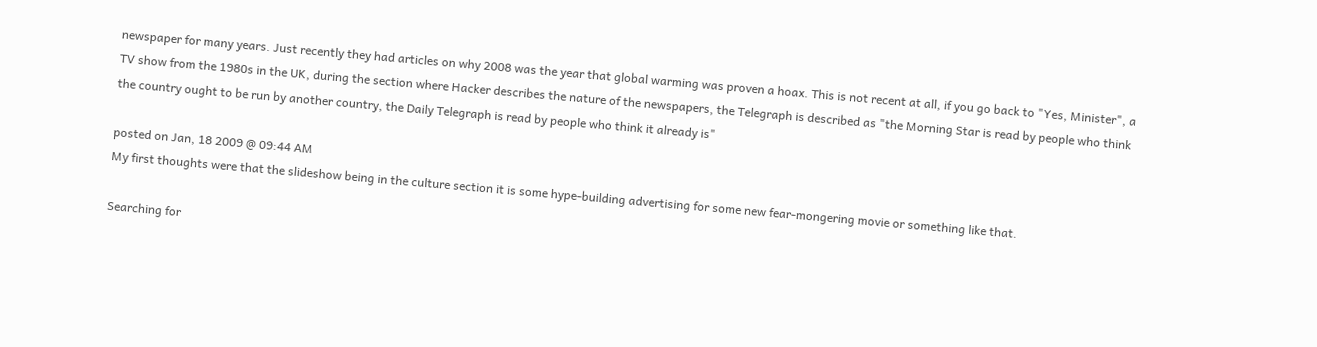newspaper for many years. Just recently they had articles on why 2008 was the year that global warming was proven a hoax. This is not recent at all, if you go back to "Yes, Minister", a TV show from the 1980s in the UK, during the section where Hacker describes the nature of the newspapers, the Telegraph is described as "the Morning Star is read by people who think the country ought to be run by another country, the Daily Telegraph is read by people who think it already is"

posted on Jan, 18 2009 @ 09:44 AM
My first thoughts were that the slideshow being in the culture section it is some hype-building advertising for some new fear-mongering movie or something like that.

Searching for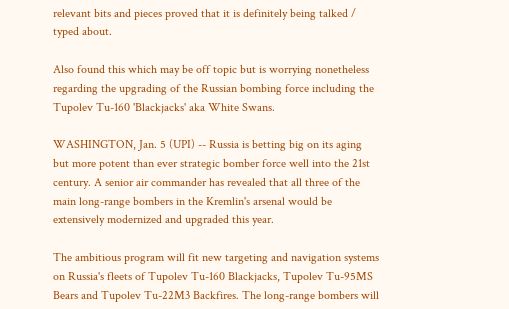relevant bits and pieces proved that it is definitely being talked / typed about.

Also found this which may be off topic but is worrying nonetheless regarding the upgrading of the Russian bombing force including the Tupolev Tu-160 'Blackjacks' aka White Swans.

WASHINGTON, Jan. 5 (UPI) -- Russia is betting big on its aging but more potent than ever strategic bomber force well into the 21st century. A senior air commander has revealed that all three of the main long-range bombers in the Kremlin's arsenal would be extensively modernized and upgraded this year.

The ambitious program will fit new targeting and navigation systems on Russia's fleets of Tupolev Tu-160 Blackjacks, Tupolev Tu-95MS Bears and Tupolev Tu-22M3 Backfires. The long-range bombers will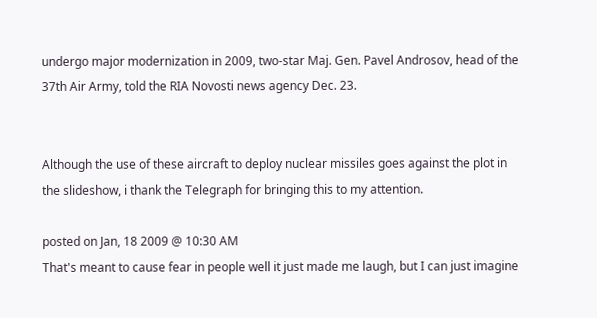undergo major modernization in 2009, two-star Maj. Gen. Pavel Androsov, head of the 37th Air Army, told the RIA Novosti news agency Dec. 23.


Although the use of these aircraft to deploy nuclear missiles goes against the plot in the slideshow, i thank the Telegraph for bringing this to my attention.

posted on Jan, 18 2009 @ 10:30 AM
That's meant to cause fear in people well it just made me laugh, but I can just imagine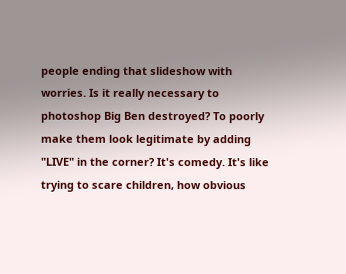people ending that slideshow with worries. Is it really necessary to photoshop Big Ben destroyed? To poorly make them look legitimate by adding "LIVE" in the corner? It's comedy. It's like trying to scare children, how obvious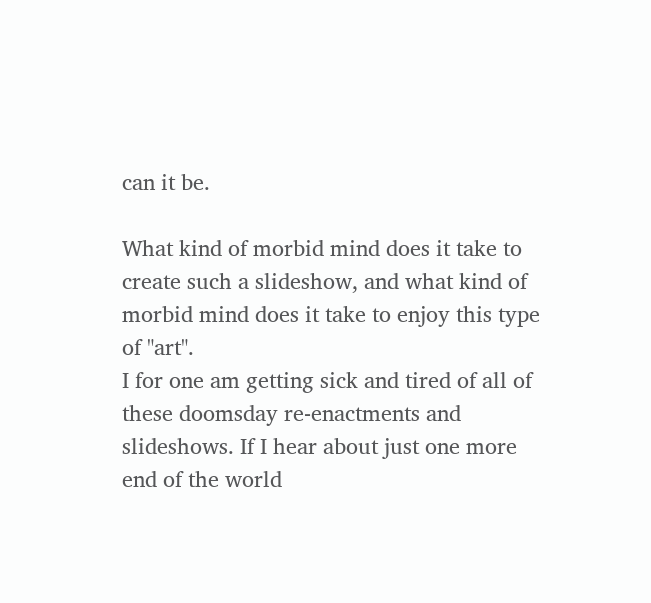can it be.

What kind of morbid mind does it take to create such a slideshow, and what kind of morbid mind does it take to enjoy this type of "art".
I for one am getting sick and tired of all of these doomsday re-enactments and slideshows. If I hear about just one more end of the world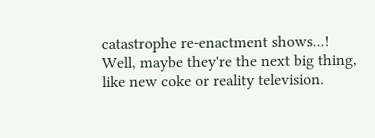catastrophe re-enactment shows...! Well, maybe they're the next big thing, like new coke or reality television.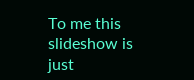To me this slideshow is just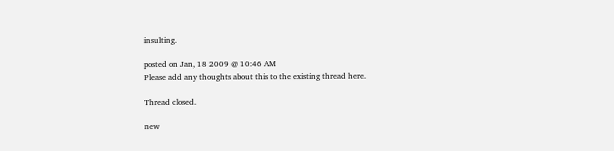insulting.

posted on Jan, 18 2009 @ 10:46 AM
Please add any thoughts about this to the existing thread here.

Thread closed.

new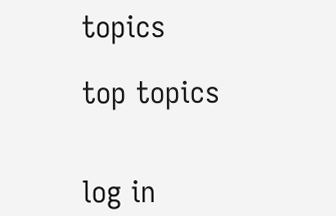topics

top topics


log in